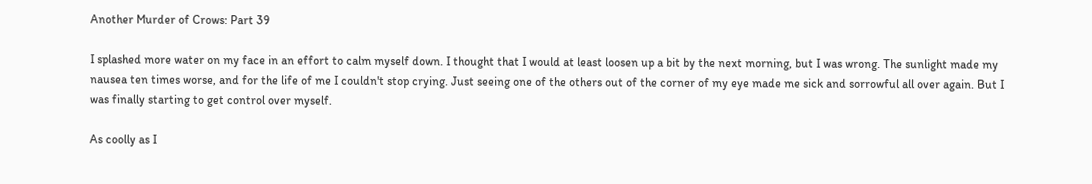Another Murder of Crows: Part 39

I splashed more water on my face in an effort to calm myself down. I thought that I would at least loosen up a bit by the next morning, but I was wrong. The sunlight made my nausea ten times worse, and for the life of me I couldn't stop crying. Just seeing one of the others out of the corner of my eye made me sick and sorrowful all over again. But I was finally starting to get control over myself.

As coolly as I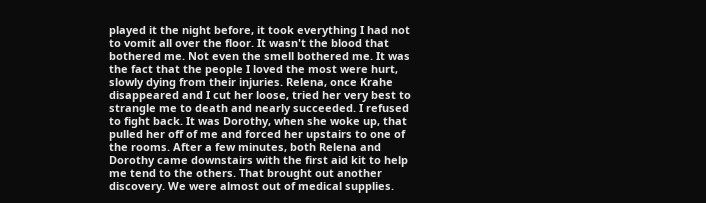played it the night before, it took everything I had not to vomit all over the floor. It wasn't the blood that bothered me. Not even the smell bothered me. It was the fact that the people I loved the most were hurt, slowly dying from their injuries. Relena, once Krahe disappeared and I cut her loose, tried her very best to strangle me to death and nearly succeeded. I refused to fight back. It was Dorothy, when she woke up, that pulled her off of me and forced her upstairs to one of the rooms. After a few minutes, both Relena and Dorothy came downstairs with the first aid kit to help me tend to the others. That brought out another discovery. We were almost out of medical supplies.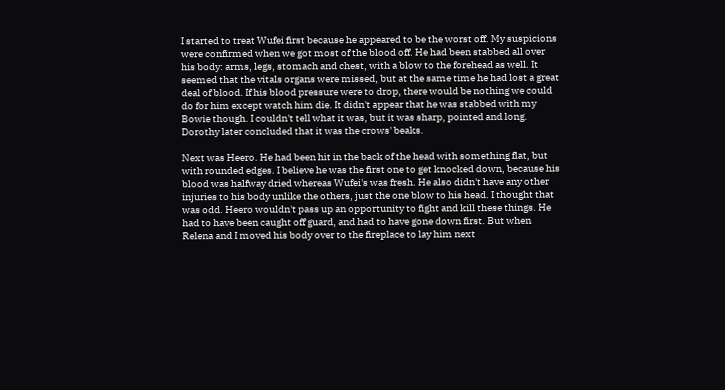I started to treat Wufei first because he appeared to be the worst off. My suspicions were confirmed when we got most of the blood off. He had been stabbed all over his body: arms, legs, stomach and chest, with a blow to the forehead as well. It seemed that the vitals organs were missed, but at the same time he had lost a great deal of blood. If his blood pressure were to drop, there would be nothing we could do for him except watch him die. It didn't appear that he was stabbed with my Bowie though. I couldn't tell what it was, but it was sharp, pointed and long. Dorothy later concluded that it was the crows' beaks.

Next was Heero. He had been hit in the back of the head with something flat, but with rounded edges. I believe he was the first one to get knocked down, because his blood was halfway dried whereas Wufei's was fresh. He also didn't have any other injuries to his body unlike the others, just the one blow to his head. I thought that was odd. Heero wouldn't pass up an opportunity to fight and kill these things. He had to have been caught off guard, and had to have gone down first. But when Relena and I moved his body over to the fireplace to lay him next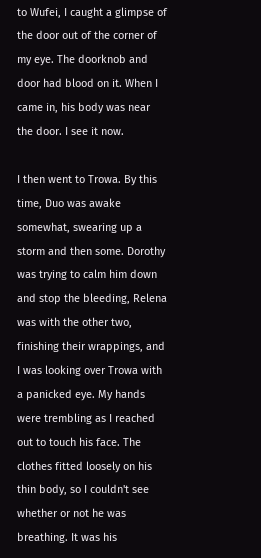to Wufei, I caught a glimpse of the door out of the corner of my eye. The doorknob and door had blood on it. When I came in, his body was near the door. I see it now.

I then went to Trowa. By this time, Duo was awake somewhat, swearing up a storm and then some. Dorothy was trying to calm him down and stop the bleeding, Relena was with the other two, finishing their wrappings, and I was looking over Trowa with a panicked eye. My hands were trembling as I reached out to touch his face. The clothes fitted loosely on his thin body, so I couldn't see whether or not he was breathing. It was his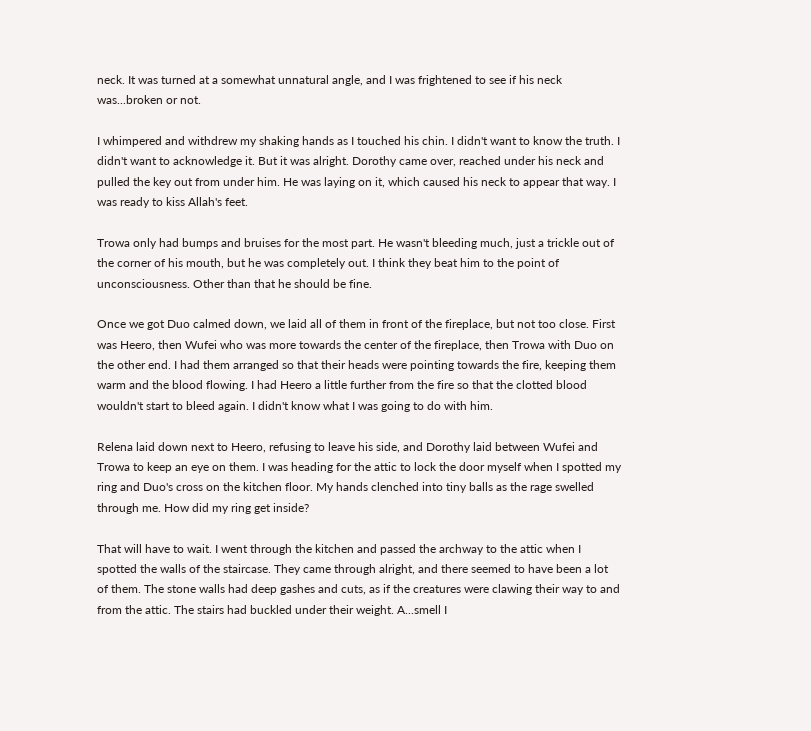neck. It was turned at a somewhat unnatural angle, and I was frightened to see if his neck was...broken or not.

I whimpered and withdrew my shaking hands as I touched his chin. I didn't want to know the truth. I didn't want to acknowledge it. But it was alright. Dorothy came over, reached under his neck and pulled the key out from under him. He was laying on it, which caused his neck to appear that way. I was ready to kiss Allah's feet.

Trowa only had bumps and bruises for the most part. He wasn't bleeding much, just a trickle out of the corner of his mouth, but he was completely out. I think they beat him to the point of unconsciousness. Other than that he should be fine.

Once we got Duo calmed down, we laid all of them in front of the fireplace, but not too close. First was Heero, then Wufei who was more towards the center of the fireplace, then Trowa with Duo on the other end. I had them arranged so that their heads were pointing towards the fire, keeping them warm and the blood flowing. I had Heero a little further from the fire so that the clotted blood wouldn't start to bleed again. I didn't know what I was going to do with him.

Relena laid down next to Heero, refusing to leave his side, and Dorothy laid between Wufei and Trowa to keep an eye on them. I was heading for the attic to lock the door myself when I spotted my ring and Duo's cross on the kitchen floor. My hands clenched into tiny balls as the rage swelled through me. How did my ring get inside?

That will have to wait. I went through the kitchen and passed the archway to the attic when I spotted the walls of the staircase. They came through alright, and there seemed to have been a lot of them. The stone walls had deep gashes and cuts, as if the creatures were clawing their way to and from the attic. The stairs had buckled under their weight. A...smell I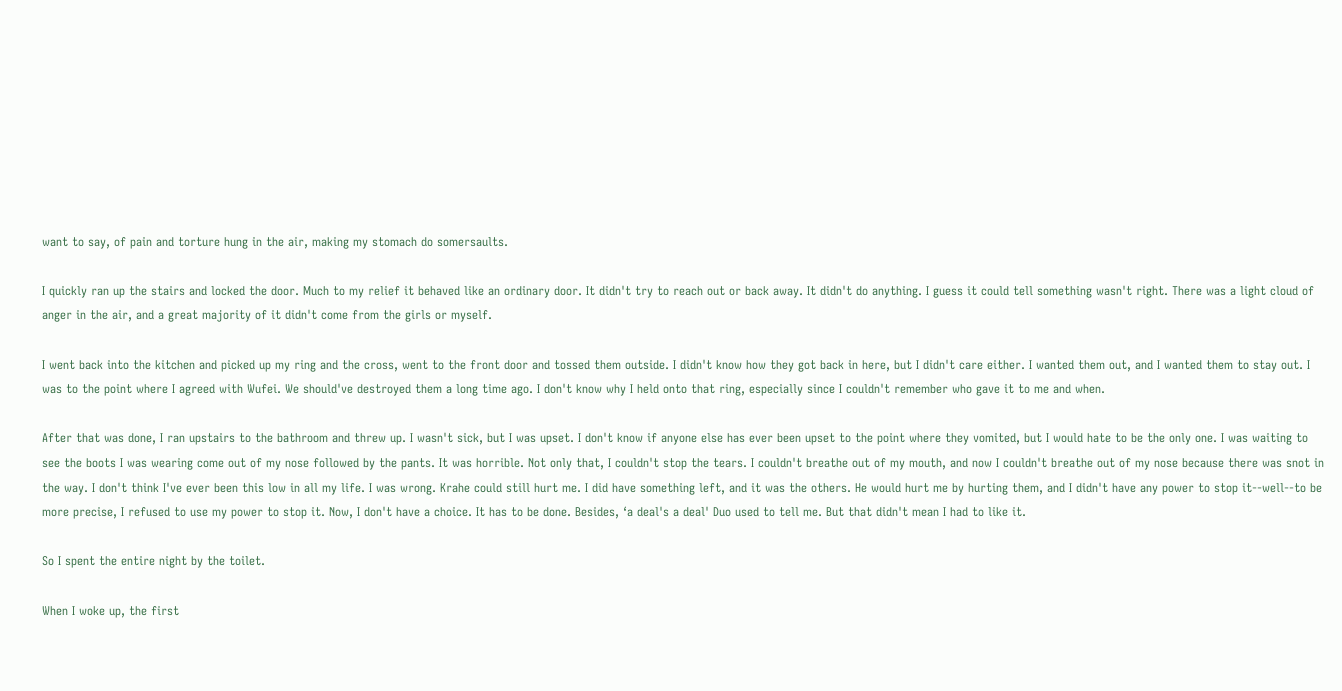want to say, of pain and torture hung in the air, making my stomach do somersaults.

I quickly ran up the stairs and locked the door. Much to my relief it behaved like an ordinary door. It didn't try to reach out or back away. It didn't do anything. I guess it could tell something wasn't right. There was a light cloud of anger in the air, and a great majority of it didn't come from the girls or myself.

I went back into the kitchen and picked up my ring and the cross, went to the front door and tossed them outside. I didn't know how they got back in here, but I didn't care either. I wanted them out, and I wanted them to stay out. I was to the point where I agreed with Wufei. We should've destroyed them a long time ago. I don't know why I held onto that ring, especially since I couldn't remember who gave it to me and when.

After that was done, I ran upstairs to the bathroom and threw up. I wasn't sick, but I was upset. I don't know if anyone else has ever been upset to the point where they vomited, but I would hate to be the only one. I was waiting to see the boots I was wearing come out of my nose followed by the pants. It was horrible. Not only that, I couldn't stop the tears. I couldn't breathe out of my mouth, and now I couldn't breathe out of my nose because there was snot in the way. I don't think I've ever been this low in all my life. I was wrong. Krahe could still hurt me. I did have something left, and it was the others. He would hurt me by hurting them, and I didn't have any power to stop it--well--to be more precise, I refused to use my power to stop it. Now, I don't have a choice. It has to be done. Besides, ‘a deal's a deal' Duo used to tell me. But that didn't mean I had to like it.

So I spent the entire night by the toilet.

When I woke up, the first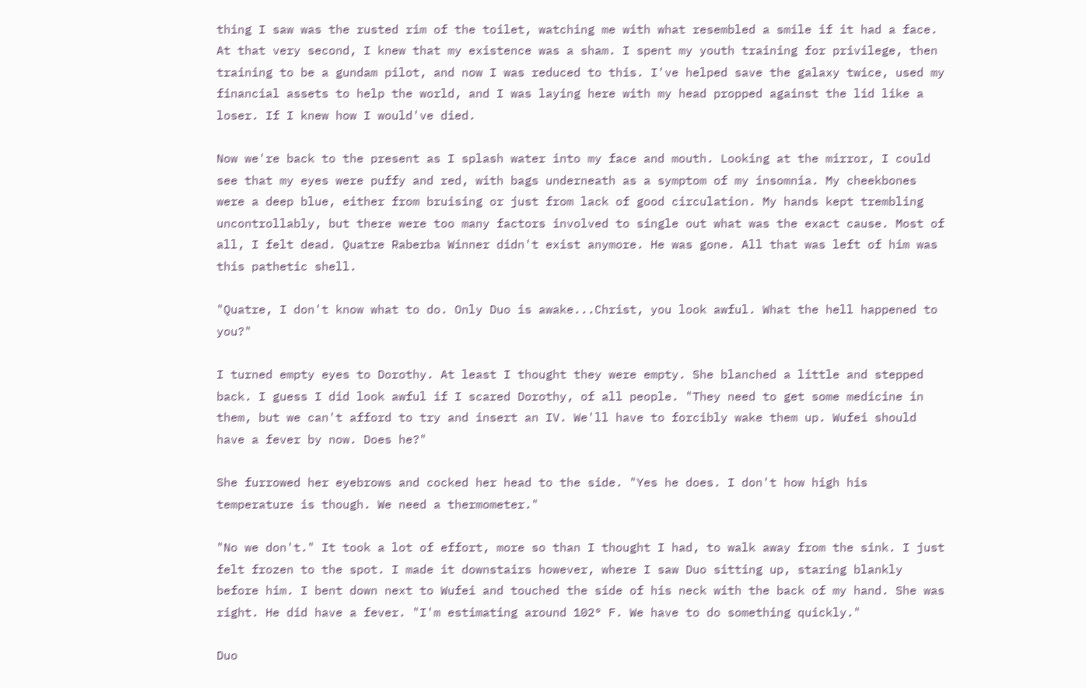thing I saw was the rusted rim of the toilet, watching me with what resembled a smile if it had a face. At that very second, I knew that my existence was a sham. I spent my youth training for privilege, then training to be a gundam pilot, and now I was reduced to this. I've helped save the galaxy twice, used my financial assets to help the world, and I was laying here with my head propped against the lid like a loser. If I knew how I would've died.

Now we're back to the present as I splash water into my face and mouth. Looking at the mirror, I could see that my eyes were puffy and red, with bags underneath as a symptom of my insomnia. My cheekbones were a deep blue, either from bruising or just from lack of good circulation. My hands kept trembling uncontrollably, but there were too many factors involved to single out what was the exact cause. Most of all, I felt dead. Quatre Raberba Winner didn't exist anymore. He was gone. All that was left of him was this pathetic shell.

"Quatre, I don't know what to do. Only Duo is awake...Christ, you look awful. What the hell happened to you?"

I turned empty eyes to Dorothy. At least I thought they were empty. She blanched a little and stepped back. I guess I did look awful if I scared Dorothy, of all people. "They need to get some medicine in them, but we can't afford to try and insert an IV. We'll have to forcibly wake them up. Wufei should have a fever by now. Does he?"

She furrowed her eyebrows and cocked her head to the side. "Yes he does. I don't how high his temperature is though. We need a thermometer."

"No we don't." It took a lot of effort, more so than I thought I had, to walk away from the sink. I just felt frozen to the spot. I made it downstairs however, where I saw Duo sitting up, staring blankly before him. I bent down next to Wufei and touched the side of his neck with the back of my hand. She was right. He did have a fever. "I'm estimating around 102° F. We have to do something quickly."

Duo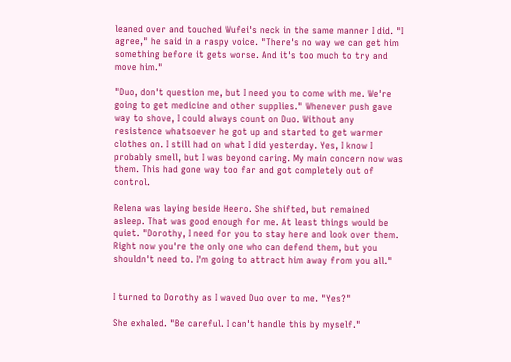leaned over and touched Wufei's neck in the same manner I did. "I agree," he said in a raspy voice. "There's no way we can get him something before it gets worse. And it's too much to try and move him."

"Duo, don't question me, but I need you to come with me. We're going to get medicine and other supplies." Whenever push gave way to shove, I could always count on Duo. Without any resistence whatsoever he got up and started to get warmer clothes on. I still had on what I did yesterday. Yes, I know I probably smell, but I was beyond caring. My main concern now was them. This had gone way too far and got completely out of control.

Relena was laying beside Heero. She shifted, but remained asleep. That was good enough for me. At least things would be quiet. "Dorothy, I need for you to stay here and look over them. Right now you're the only one who can defend them, but you shouldn't need to. I'm going to attract him away from you all."


I turned to Dorothy as I waved Duo over to me. "Yes?"

She exhaled. "Be careful. I can't handle this by myself."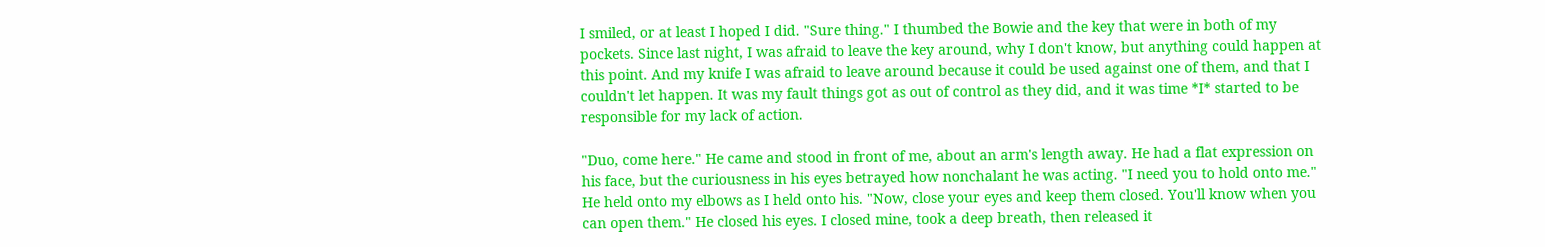I smiled, or at least I hoped I did. "Sure thing." I thumbed the Bowie and the key that were in both of my pockets. Since last night, I was afraid to leave the key around, why I don't know, but anything could happen at this point. And my knife I was afraid to leave around because it could be used against one of them, and that I couldn't let happen. It was my fault things got as out of control as they did, and it was time *I* started to be responsible for my lack of action.

"Duo, come here." He came and stood in front of me, about an arm's length away. He had a flat expression on his face, but the curiousness in his eyes betrayed how nonchalant he was acting. "I need you to hold onto me." He held onto my elbows as I held onto his. "Now, close your eyes and keep them closed. You'll know when you can open them." He closed his eyes. I closed mine, took a deep breath, then released it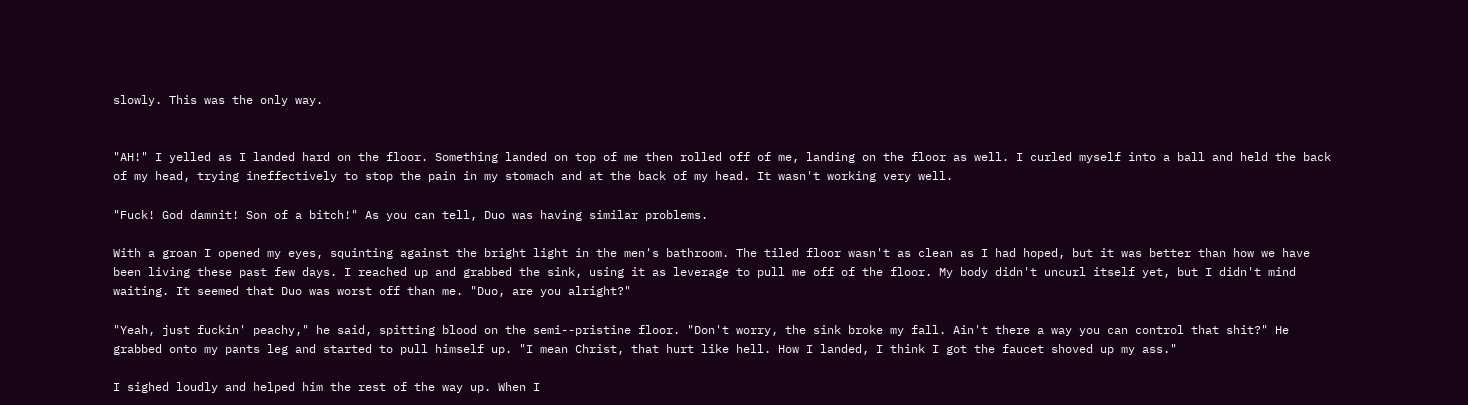slowly. This was the only way.


"AH!" I yelled as I landed hard on the floor. Something landed on top of me then rolled off of me, landing on the floor as well. I curled myself into a ball and held the back of my head, trying ineffectively to stop the pain in my stomach and at the back of my head. It wasn't working very well.

"Fuck! God damnit! Son of a bitch!" As you can tell, Duo was having similar problems.

With a groan I opened my eyes, squinting against the bright light in the men's bathroom. The tiled floor wasn't as clean as I had hoped, but it was better than how we have been living these past few days. I reached up and grabbed the sink, using it as leverage to pull me off of the floor. My body didn't uncurl itself yet, but I didn't mind waiting. It seemed that Duo was worst off than me. "Duo, are you alright?"

"Yeah, just fuckin' peachy," he said, spitting blood on the semi--pristine floor. "Don't worry, the sink broke my fall. Ain't there a way you can control that shit?" He grabbed onto my pants leg and started to pull himself up. "I mean Christ, that hurt like hell. How I landed, I think I got the faucet shoved up my ass."

I sighed loudly and helped him the rest of the way up. When I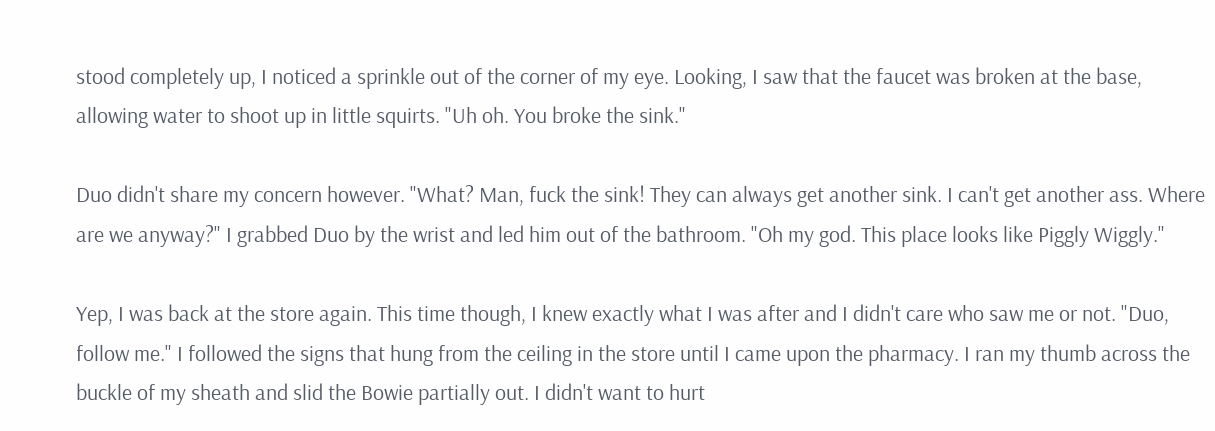stood completely up, I noticed a sprinkle out of the corner of my eye. Looking, I saw that the faucet was broken at the base, allowing water to shoot up in little squirts. "Uh oh. You broke the sink."

Duo didn't share my concern however. "What? Man, fuck the sink! They can always get another sink. I can't get another ass. Where are we anyway?" I grabbed Duo by the wrist and led him out of the bathroom. "Oh my god. This place looks like Piggly Wiggly."

Yep, I was back at the store again. This time though, I knew exactly what I was after and I didn't care who saw me or not. "Duo, follow me." I followed the signs that hung from the ceiling in the store until I came upon the pharmacy. I ran my thumb across the buckle of my sheath and slid the Bowie partially out. I didn't want to hurt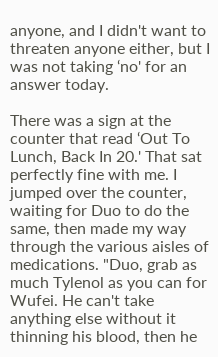anyone, and I didn't want to threaten anyone either, but I was not taking ‘no' for an answer today.

There was a sign at the counter that read ‘Out To Lunch, Back In 20.' That sat perfectly fine with me. I jumped over the counter, waiting for Duo to do the same, then made my way through the various aisles of medications. "Duo, grab as much Tylenol as you can for Wufei. He can't take anything else without it thinning his blood, then he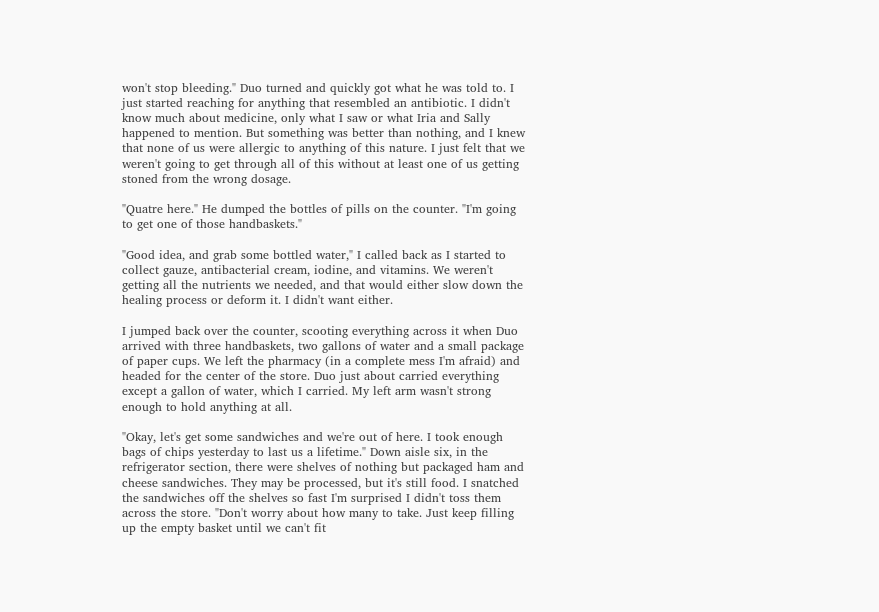won't stop bleeding." Duo turned and quickly got what he was told to. I just started reaching for anything that resembled an antibiotic. I didn't know much about medicine, only what I saw or what Iria and Sally happened to mention. But something was better than nothing, and I knew that none of us were allergic to anything of this nature. I just felt that we weren't going to get through all of this without at least one of us getting stoned from the wrong dosage.

"Quatre here." He dumped the bottles of pills on the counter. "I'm going to get one of those handbaskets."

"Good idea, and grab some bottled water," I called back as I started to collect gauze, antibacterial cream, iodine, and vitamins. We weren't getting all the nutrients we needed, and that would either slow down the healing process or deform it. I didn't want either.

I jumped back over the counter, scooting everything across it when Duo arrived with three handbaskets, two gallons of water and a small package of paper cups. We left the pharmacy (in a complete mess I'm afraid) and headed for the center of the store. Duo just about carried everything except a gallon of water, which I carried. My left arm wasn't strong enough to hold anything at all.

"Okay, let's get some sandwiches and we're out of here. I took enough bags of chips yesterday to last us a lifetime." Down aisle six, in the refrigerator section, there were shelves of nothing but packaged ham and cheese sandwiches. They may be processed, but it's still food. I snatched the sandwiches off the shelves so fast I'm surprised I didn't toss them across the store. "Don't worry about how many to take. Just keep filling up the empty basket until we can't fit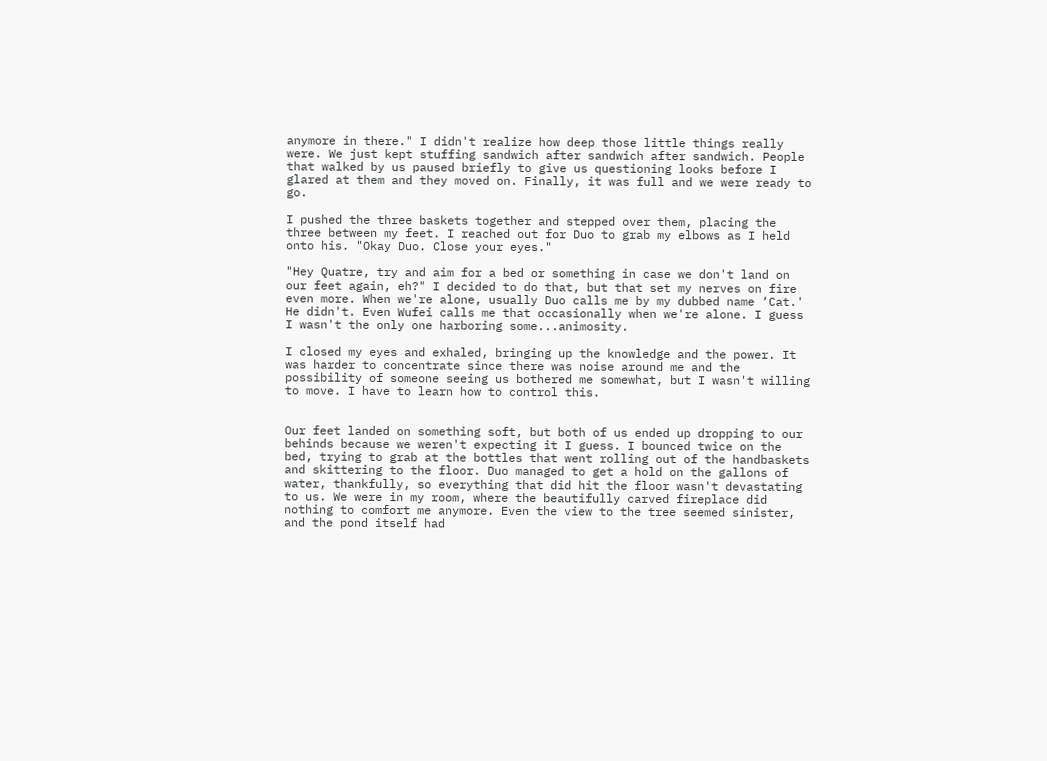anymore in there." I didn't realize how deep those little things really were. We just kept stuffing sandwich after sandwich after sandwich. People that walked by us paused briefly to give us questioning looks before I glared at them and they moved on. Finally, it was full and we were ready to go.

I pushed the three baskets together and stepped over them, placing the three between my feet. I reached out for Duo to grab my elbows as I held onto his. "Okay Duo. Close your eyes."

"Hey Quatre, try and aim for a bed or something in case we don't land on our feet again, eh?" I decided to do that, but that set my nerves on fire even more. When we're alone, usually Duo calls me by my dubbed name ‘Cat.' He didn't. Even Wufei calls me that occasionally when we're alone. I guess I wasn't the only one harboring some...animosity.

I closed my eyes and exhaled, bringing up the knowledge and the power. It was harder to concentrate since there was noise around me and the possibility of someone seeing us bothered me somewhat, but I wasn't willing to move. I have to learn how to control this.


Our feet landed on something soft, but both of us ended up dropping to our behinds because we weren't expecting it I guess. I bounced twice on the bed, trying to grab at the bottles that went rolling out of the handbaskets and skittering to the floor. Duo managed to get a hold on the gallons of water, thankfully, so everything that did hit the floor wasn't devastating to us. We were in my room, where the beautifully carved fireplace did nothing to comfort me anymore. Even the view to the tree seemed sinister, and the pond itself had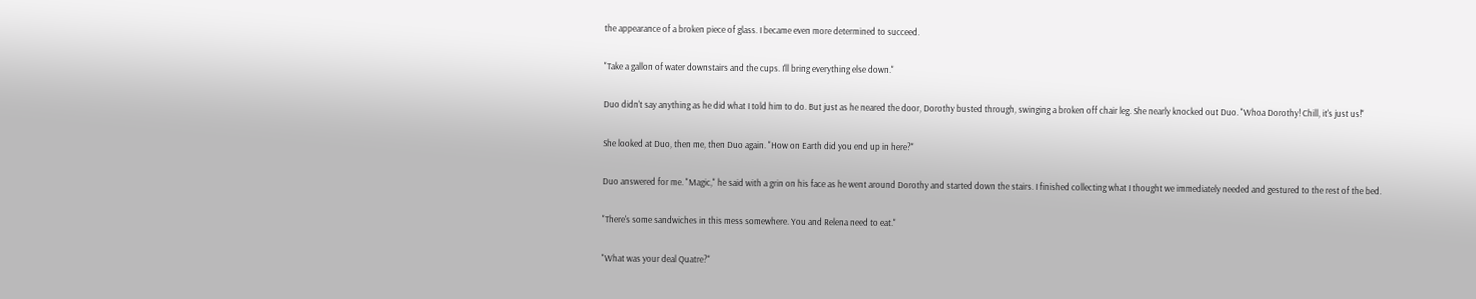the appearance of a broken piece of glass. I became even more determined to succeed.

"Take a gallon of water downstairs and the cups. I'll bring everything else down."

Duo didn't say anything as he did what I told him to do. But just as he neared the door, Dorothy busted through, swinging a broken off chair leg. She nearly knocked out Duo. "Whoa Dorothy! Chill, it's just us!"

She looked at Duo, then me, then Duo again. "How on Earth did you end up in here?"

Duo answered for me. "Magic," he said with a grin on his face as he went around Dorothy and started down the stairs. I finished collecting what I thought we immediately needed and gestured to the rest of the bed.

"There's some sandwiches in this mess somewhere. You and Relena need to eat."

"What was your deal Quatre?"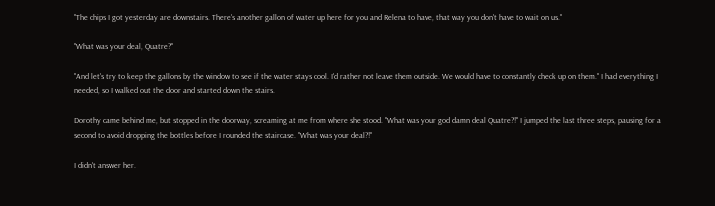"The chips I got yesterday are downstairs. There's another gallon of water up here for you and Relena to have, that way you don't have to wait on us."

"What was your deal, Quatre?"

"And let's try to keep the gallons by the window to see if the water stays cool. I'd rather not leave them outside. We would have to constantly check up on them." I had everything I needed, so I walked out the door and started down the stairs.

Dorothy came behind me, but stopped in the doorway, screaming at me from where she stood. "What was your god damn deal Quatre?!" I jumped the last three steps, pausing for a second to avoid dropping the bottles before I rounded the staircase. "What was your deal?!"

I didn't answer her.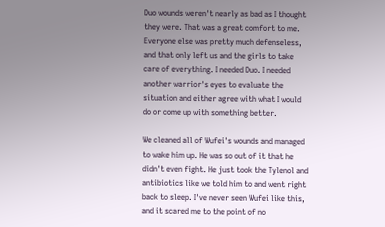Duo wounds weren't nearly as bad as I thought they were. That was a great comfort to me. Everyone else was pretty much defenseless, and that only left us and the girls to take care of everything. I needed Duo. I needed another warrior's eyes to evaluate the situation and either agree with what I would do or come up with something better.

We cleaned all of Wufei's wounds and managed to wake him up. He was so out of it that he didn't even fight. He just took the Tylenol and antibiotics like we told him to and went right back to sleep. I've never seen Wufei like this, and it scared me to the point of no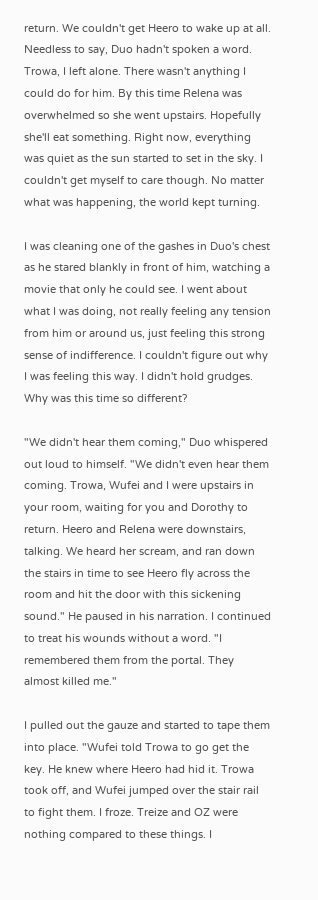return. We couldn't get Heero to wake up at all. Needless to say, Duo hadn't spoken a word. Trowa, I left alone. There wasn't anything I could do for him. By this time Relena was overwhelmed so she went upstairs. Hopefully she'll eat something. Right now, everything was quiet as the sun started to set in the sky. I couldn't get myself to care though. No matter what was happening, the world kept turning.

I was cleaning one of the gashes in Duo's chest as he stared blankly in front of him, watching a movie that only he could see. I went about what I was doing, not really feeling any tension from him or around us, just feeling this strong sense of indifference. I couldn't figure out why I was feeling this way. I didn't hold grudges. Why was this time so different?

"We didn't hear them coming," Duo whispered out loud to himself. "We didn't even hear them coming. Trowa, Wufei and I were upstairs in your room, waiting for you and Dorothy to return. Heero and Relena were downstairs, talking. We heard her scream, and ran down the stairs in time to see Heero fly across the room and hit the door with this sickening sound." He paused in his narration. I continued to treat his wounds without a word. "I remembered them from the portal. They almost killed me."

I pulled out the gauze and started to tape them into place. "Wufei told Trowa to go get the key. He knew where Heero had hid it. Trowa took off, and Wufei jumped over the stair rail to fight them. I froze. Treize and OZ were nothing compared to these things. I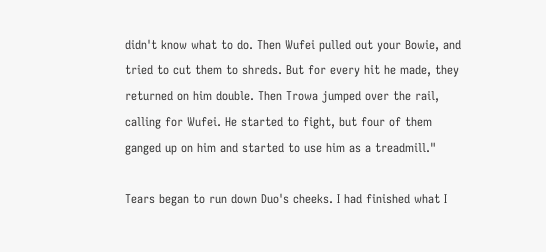didn't know what to do. Then Wufei pulled out your Bowie, and tried to cut them to shreds. But for every hit he made, they returned on him double. Then Trowa jumped over the rail, calling for Wufei. He started to fight, but four of them ganged up on him and started to use him as a treadmill."

Tears began to run down Duo's cheeks. I had finished what I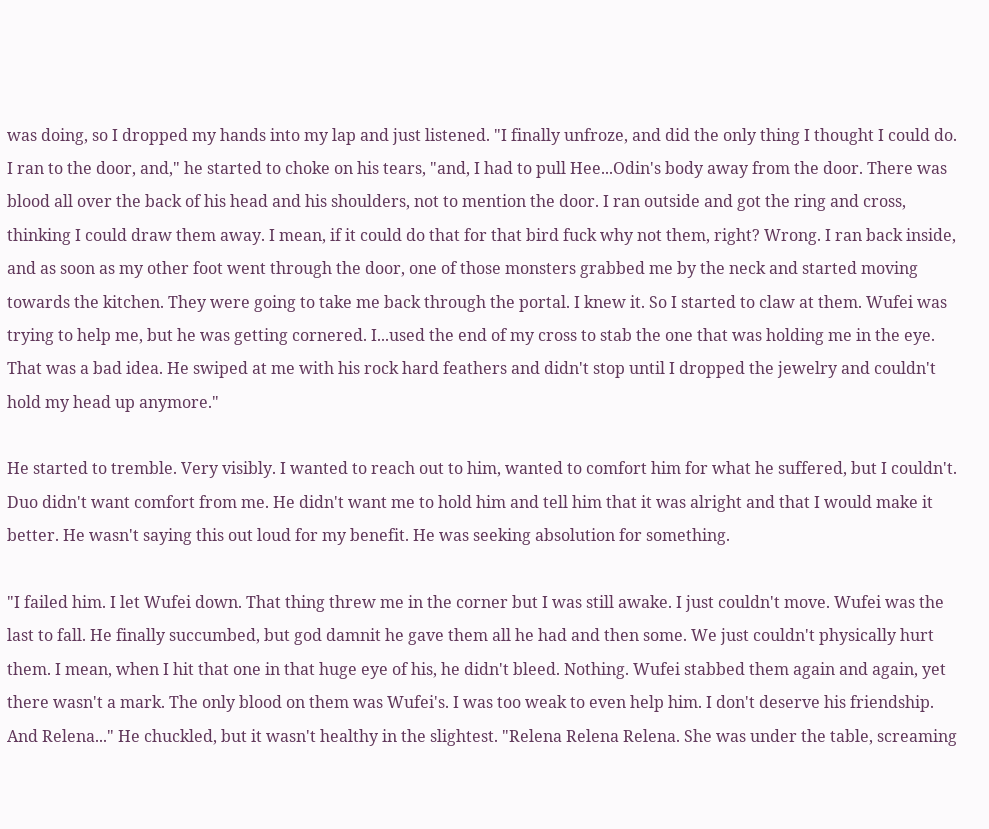was doing, so I dropped my hands into my lap and just listened. "I finally unfroze, and did the only thing I thought I could do. I ran to the door, and," he started to choke on his tears, "and, I had to pull Hee...Odin's body away from the door. There was blood all over the back of his head and his shoulders, not to mention the door. I ran outside and got the ring and cross, thinking I could draw them away. I mean, if it could do that for that bird fuck why not them, right? Wrong. I ran back inside, and as soon as my other foot went through the door, one of those monsters grabbed me by the neck and started moving towards the kitchen. They were going to take me back through the portal. I knew it. So I started to claw at them. Wufei was trying to help me, but he was getting cornered. I...used the end of my cross to stab the one that was holding me in the eye. That was a bad idea. He swiped at me with his rock hard feathers and didn't stop until I dropped the jewelry and couldn't hold my head up anymore."

He started to tremble. Very visibly. I wanted to reach out to him, wanted to comfort him for what he suffered, but I couldn't. Duo didn't want comfort from me. He didn't want me to hold him and tell him that it was alright and that I would make it better. He wasn't saying this out loud for my benefit. He was seeking absolution for something.

"I failed him. I let Wufei down. That thing threw me in the corner but I was still awake. I just couldn't move. Wufei was the last to fall. He finally succumbed, but god damnit he gave them all he had and then some. We just couldn't physically hurt them. I mean, when I hit that one in that huge eye of his, he didn't bleed. Nothing. Wufei stabbed them again and again, yet there wasn't a mark. The only blood on them was Wufei's. I was too weak to even help him. I don't deserve his friendship. And Relena..." He chuckled, but it wasn't healthy in the slightest. "Relena Relena Relena. She was under the table, screaming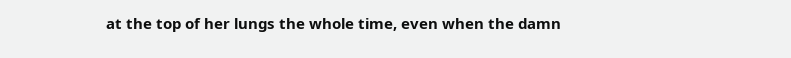at the top of her lungs the whole time, even when the damn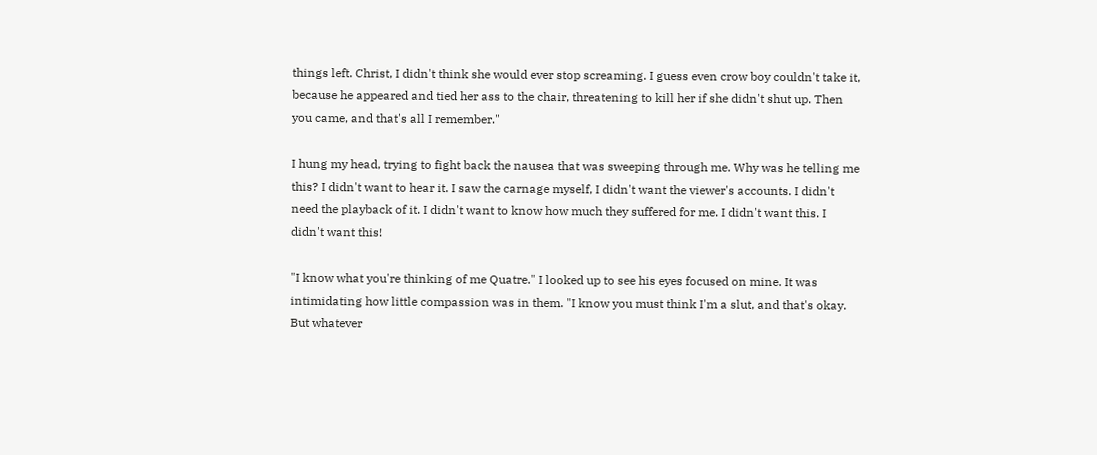things left. Christ, I didn't think she would ever stop screaming. I guess even crow boy couldn't take it, because he appeared and tied her ass to the chair, threatening to kill her if she didn't shut up. Then you came, and that's all I remember."

I hung my head, trying to fight back the nausea that was sweeping through me. Why was he telling me this? I didn't want to hear it. I saw the carnage myself, I didn't want the viewer's accounts. I didn't need the playback of it. I didn't want to know how much they suffered for me. I didn't want this. I didn't want this!

"I know what you're thinking of me Quatre." I looked up to see his eyes focused on mine. It was intimidating how little compassion was in them. "I know you must think I'm a slut, and that's okay. But whatever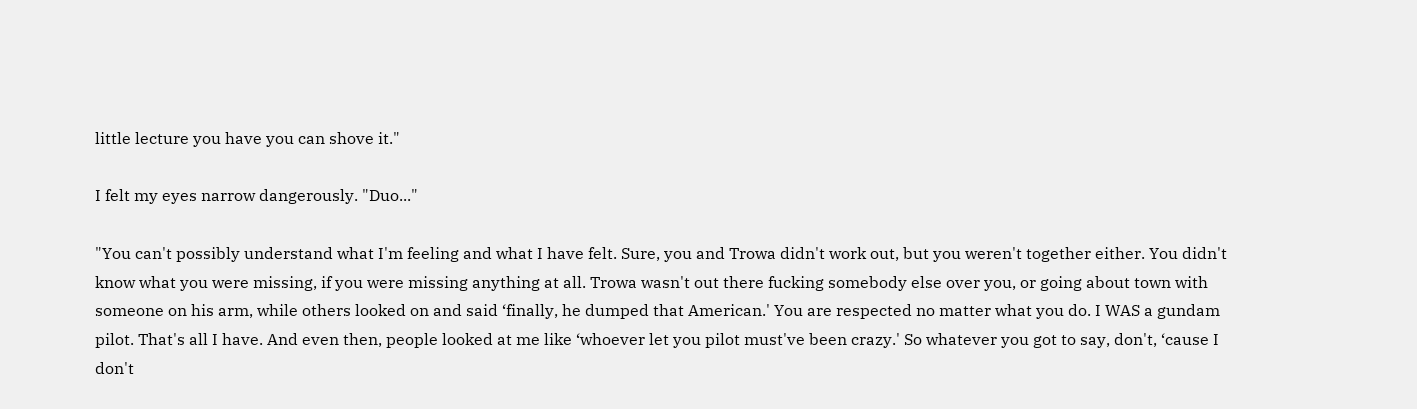little lecture you have you can shove it."

I felt my eyes narrow dangerously. "Duo..."

"You can't possibly understand what I'm feeling and what I have felt. Sure, you and Trowa didn't work out, but you weren't together either. You didn't know what you were missing, if you were missing anything at all. Trowa wasn't out there fucking somebody else over you, or going about town with someone on his arm, while others looked on and said ‘finally, he dumped that American.' You are respected no matter what you do. I WAS a gundam pilot. That's all I have. And even then, people looked at me like ‘whoever let you pilot must've been crazy.' So whatever you got to say, don't, ‘cause I don't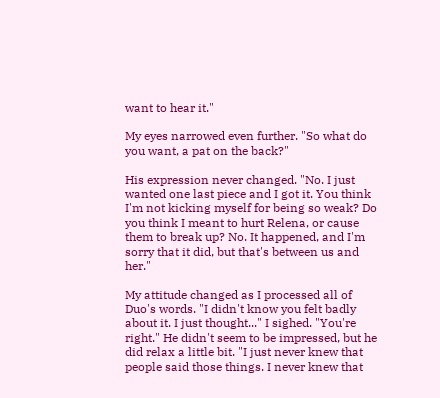want to hear it."

My eyes narrowed even further. "So what do you want, a pat on the back?"

His expression never changed. "No. I just wanted one last piece and I got it. You think I'm not kicking myself for being so weak? Do you think I meant to hurt Relena, or cause them to break up? No. It happened, and I'm sorry that it did, but that's between us and her."

My attitude changed as I processed all of Duo's words. "I didn't know you felt badly about it. I just thought..." I sighed. "You're right." He didn't seem to be impressed, but he did relax a little bit. "I just never knew that people said those things. I never knew that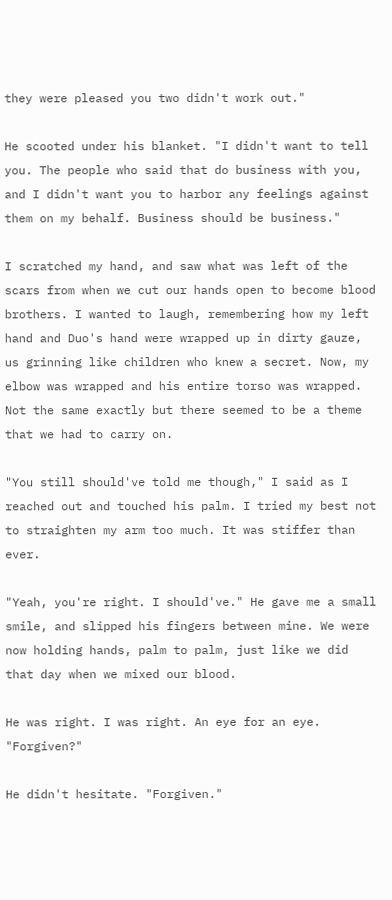they were pleased you two didn't work out."

He scooted under his blanket. "I didn't want to tell you. The people who said that do business with you, and I didn't want you to harbor any feelings against them on my behalf. Business should be business."

I scratched my hand, and saw what was left of the scars from when we cut our hands open to become blood brothers. I wanted to laugh, remembering how my left hand and Duo's hand were wrapped up in dirty gauze, us grinning like children who knew a secret. Now, my elbow was wrapped and his entire torso was wrapped. Not the same exactly but there seemed to be a theme that we had to carry on.

"You still should've told me though," I said as I reached out and touched his palm. I tried my best not to straighten my arm too much. It was stiffer than ever.

"Yeah, you're right. I should've." He gave me a small smile, and slipped his fingers between mine. We were now holding hands, palm to palm, just like we did that day when we mixed our blood.

He was right. I was right. An eye for an eye. "Forgiven?"

He didn't hesitate. "Forgiven."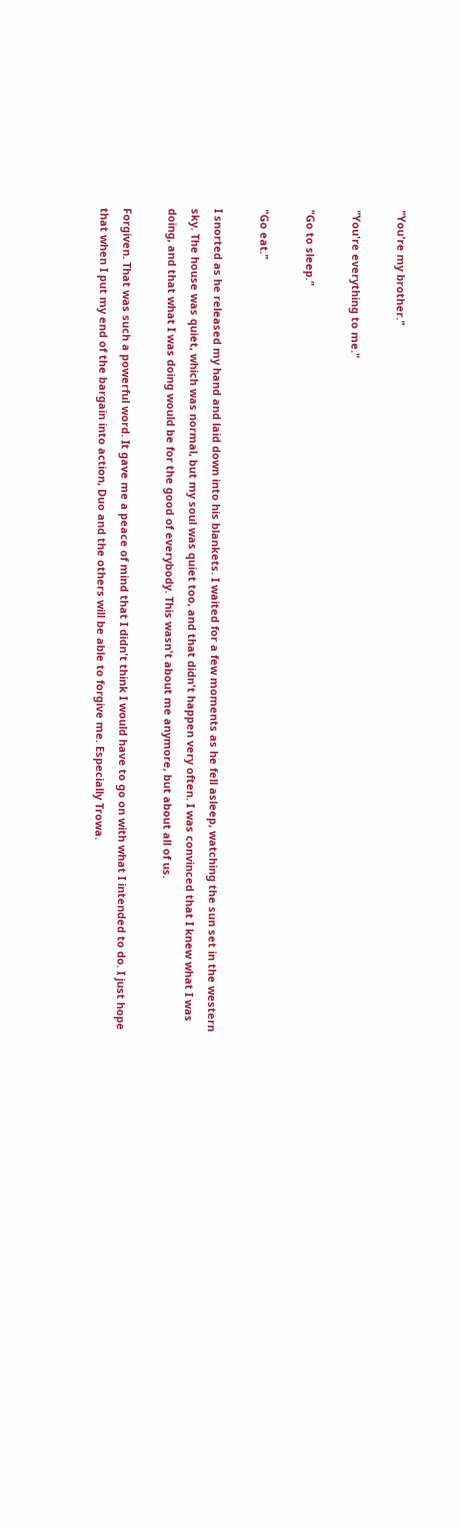"You're my brother."

"You're everything to me."

"Go to sleep."

"Go eat."

I snorted as he released my hand and laid down into his blankets. I waited for a few moments as he fell asleep, watching the sun set in the western sky. The house was quiet, which was normal, but my soul was quiet too, and that didn't happen very often. I was convinced that I knew what I was doing, and that what I was doing would be for the good of everybody. This wasn't about me anymore, but about all of us.

Forgiven. That was such a powerful word. It gave me a peace of mind that I didn't think I would have to go on with what I intended to do. I just hope that when I put my end of the bargain into action, Duo and the others will be able to forgive me. Especially Trowa.